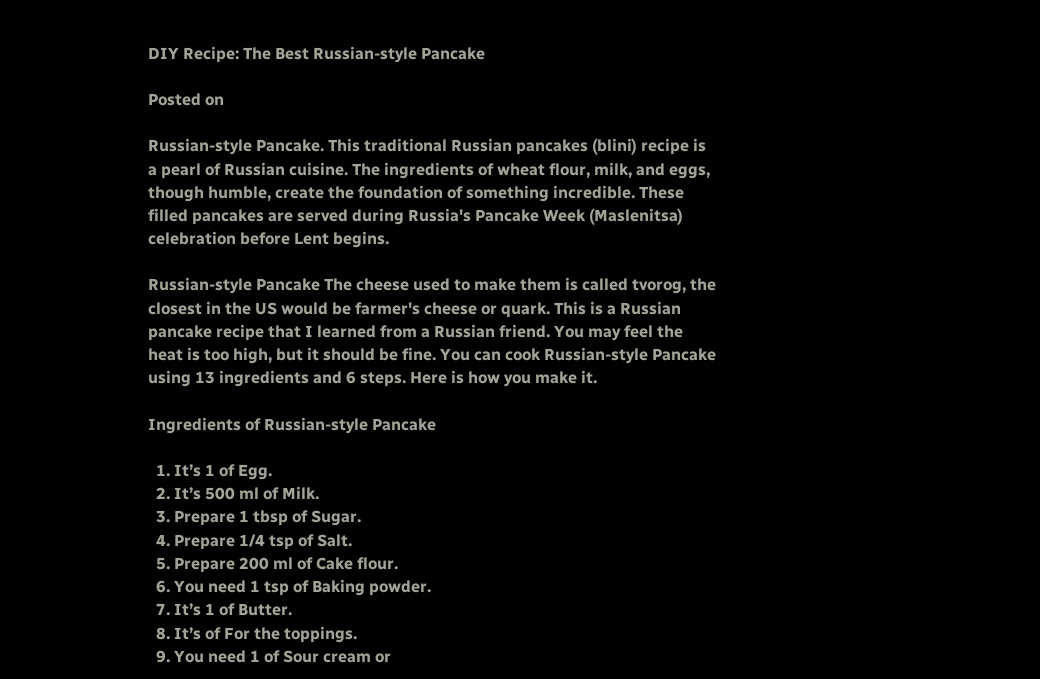DIY Recipe: The Best Russian-style Pancake

Posted on

Russian-style Pancake. This traditional Russian pancakes (blini) recipe is a pearl of Russian cuisine. The ingredients of wheat flour, milk, and eggs, though humble, create the foundation of something incredible. These filled pancakes are served during Russia's Pancake Week (Maslenitsa) celebration before Lent begins.

Russian-style Pancake The cheese used to make them is called tvorog, the closest in the US would be farmer's cheese or quark. This is a Russian pancake recipe that I learned from a Russian friend. You may feel the heat is too high, but it should be fine. You can cook Russian-style Pancake using 13 ingredients and 6 steps. Here is how you make it.

Ingredients of Russian-style Pancake

  1. It’s 1 of Egg.
  2. It’s 500 ml of Milk.
  3. Prepare 1 tbsp of Sugar.
  4. Prepare 1/4 tsp of Salt.
  5. Prepare 200 ml of Cake flour.
  6. You need 1 tsp of Baking powder.
  7. It’s 1 of Butter.
  8. It’s of For the toppings.
  9. You need 1 of Sour cream or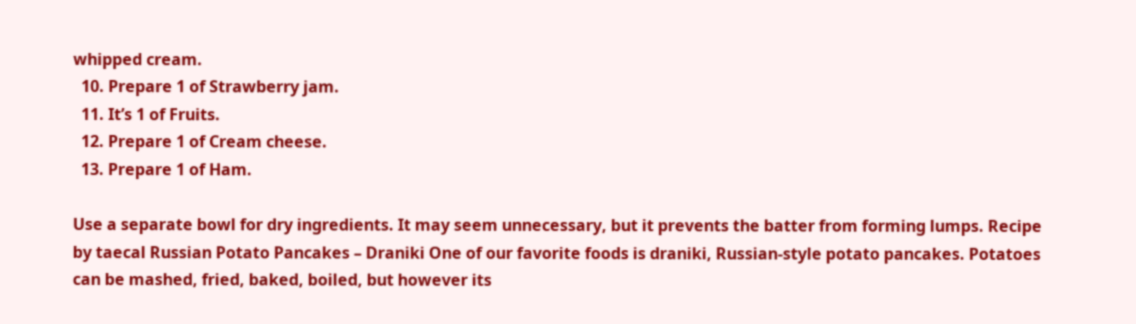whipped cream.
  10. Prepare 1 of Strawberry jam.
  11. It’s 1 of Fruits.
  12. Prepare 1 of Cream cheese.
  13. Prepare 1 of Ham.

Use a separate bowl for dry ingredients. It may seem unnecessary, but it prevents the batter from forming lumps. Recipe by taecal Russian Potato Pancakes – Draniki One of our favorite foods is draniki, Russian-style potato pancakes. Potatoes can be mashed, fried, baked, boiled, but however its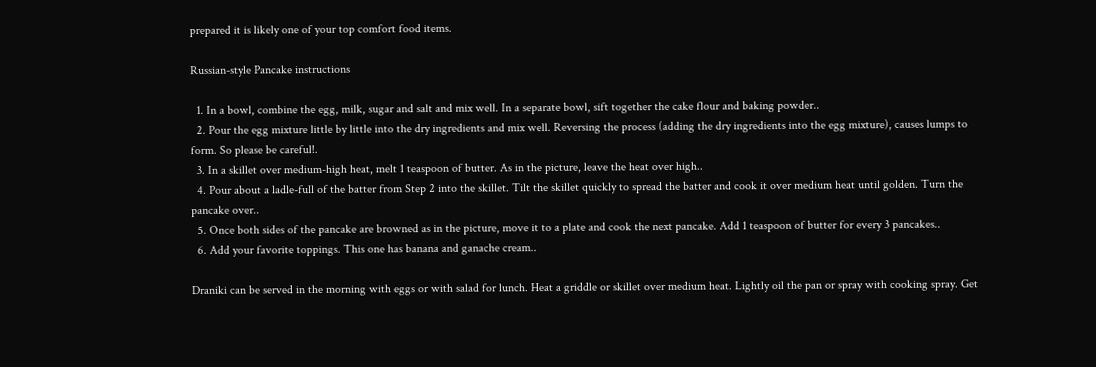prepared it is likely one of your top comfort food items.

Russian-style Pancake instructions

  1. In a bowl, combine the egg, milk, sugar and salt and mix well. In a separate bowl, sift together the cake flour and baking powder..
  2. Pour the egg mixture little by little into the dry ingredients and mix well. Reversing the process (adding the dry ingredients into the egg mixture), causes lumps to form. So please be careful!.
  3. In a skillet over medium-high heat, melt 1 teaspoon of butter. As in the picture, leave the heat over high..
  4. Pour about a ladle-full of the batter from Step 2 into the skillet. Tilt the skillet quickly to spread the batter and cook it over medium heat until golden. Turn the pancake over..
  5. Once both sides of the pancake are browned as in the picture, move it to a plate and cook the next pancake. Add 1 teaspoon of butter for every 3 pancakes..
  6. Add your favorite toppings. This one has banana and ganache cream..

Draniki can be served in the morning with eggs or with salad for lunch. Heat a griddle or skillet over medium heat. Lightly oil the pan or spray with cooking spray. Get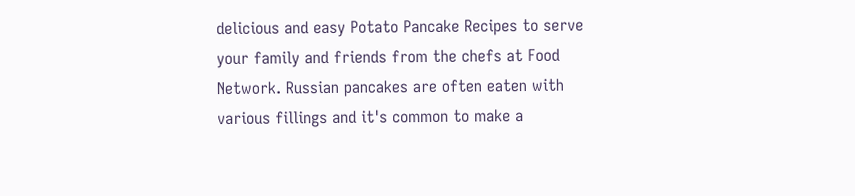delicious and easy Potato Pancake Recipes to serve your family and friends from the chefs at Food Network. Russian pancakes are often eaten with various fillings and it's common to make a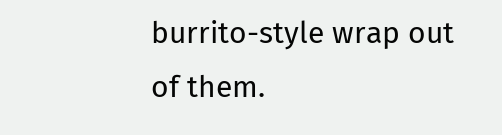burrito-style wrap out of them.